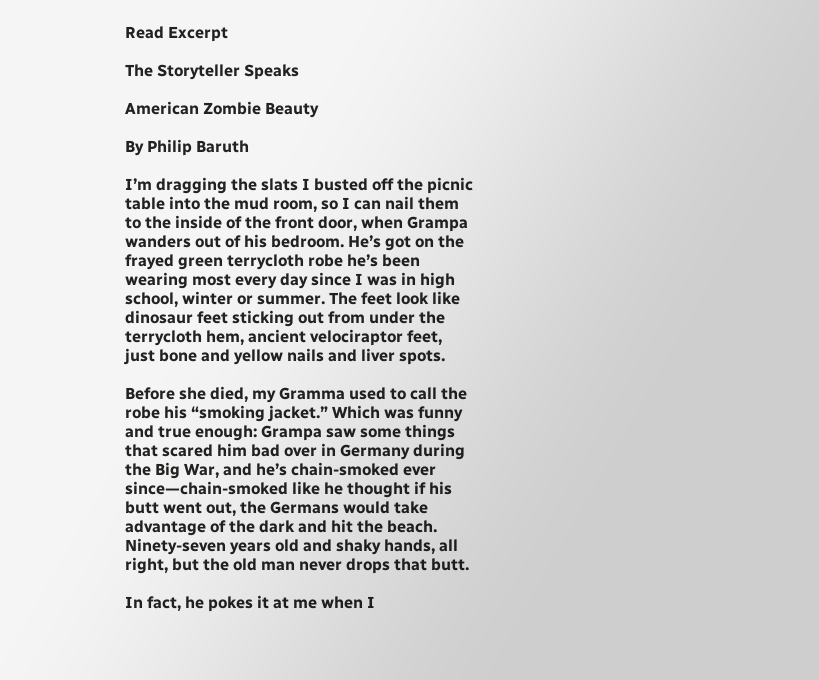Read Excerpt

The Storyteller Speaks

American Zombie Beauty

By Philip Baruth

I’m dragging the slats I busted off the picnic table into the mud room, so I can nail them to the inside of the front door, when Grampa wanders out of his bedroom. He’s got on the frayed green terrycloth robe he’s been wearing most every day since I was in high school, winter or summer. The feet look like dinosaur feet sticking out from under the terrycloth hem, ancient velociraptor feet, just bone and yellow nails and liver spots.

Before she died, my Gramma used to call the robe his “smoking jacket.” Which was funny and true enough: Grampa saw some things that scared him bad over in Germany during the Big War, and he’s chain-smoked ever since—chain-smoked like he thought if his butt went out, the Germans would take advantage of the dark and hit the beach. Ninety-seven years old and shaky hands, all right, but the old man never drops that butt.

In fact, he pokes it at me when I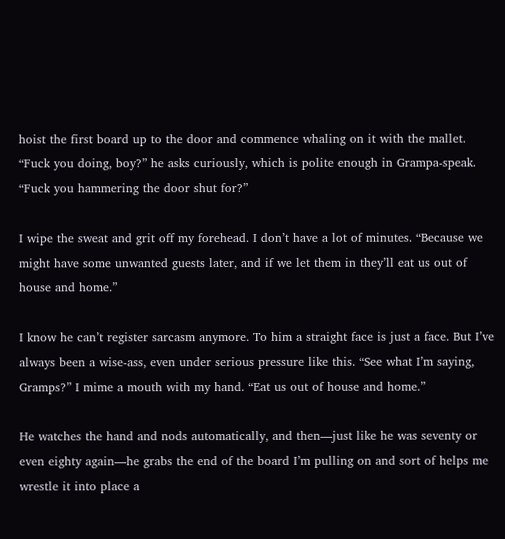hoist the first board up to the door and commence whaling on it with the mallet. “Fuck you doing, boy?” he asks curiously, which is polite enough in Grampa-speak. “Fuck you hammering the door shut for?”

I wipe the sweat and grit off my forehead. I don’t have a lot of minutes. “Because we might have some unwanted guests later, and if we let them in they’ll eat us out of house and home.”

I know he can’t register sarcasm anymore. To him a straight face is just a face. But I’ve always been a wise-ass, even under serious pressure like this. “See what I’m saying, Gramps?” I mime a mouth with my hand. “Eat us out of house and home.”

He watches the hand and nods automatically, and then—just like he was seventy or even eighty again—he grabs the end of the board I’m pulling on and sort of helps me wrestle it into place a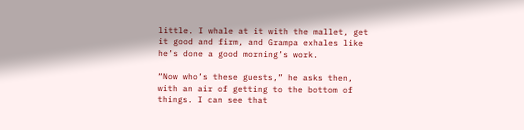little. I whale at it with the mallet, get it good and firm, and Grampa exhales like he’s done a good morning’s work.

“Now who’s these guests,” he asks then, with an air of getting to the bottom of things. I can see that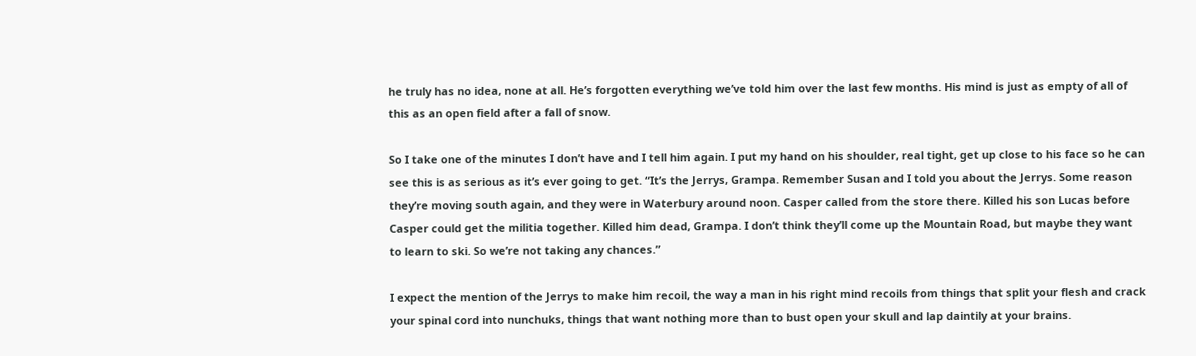he truly has no idea, none at all. He’s forgotten everything we’ve told him over the last few months. His mind is just as empty of all of this as an open field after a fall of snow.

So I take one of the minutes I don’t have and I tell him again. I put my hand on his shoulder, real tight, get up close to his face so he can see this is as serious as it’s ever going to get. “It’s the Jerrys, Grampa. Remember Susan and I told you about the Jerrys. Some reason they’re moving south again, and they were in Waterbury around noon. Casper called from the store there. Killed his son Lucas before Casper could get the militia together. Killed him dead, Grampa. I don’t think they’ll come up the Mountain Road, but maybe they want to learn to ski. So we’re not taking any chances.”

I expect the mention of the Jerrys to make him recoil, the way a man in his right mind recoils from things that split your flesh and crack your spinal cord into nunchuks, things that want nothing more than to bust open your skull and lap daintily at your brains.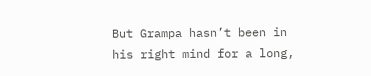But Grampa hasn’t been in his right mind for a long,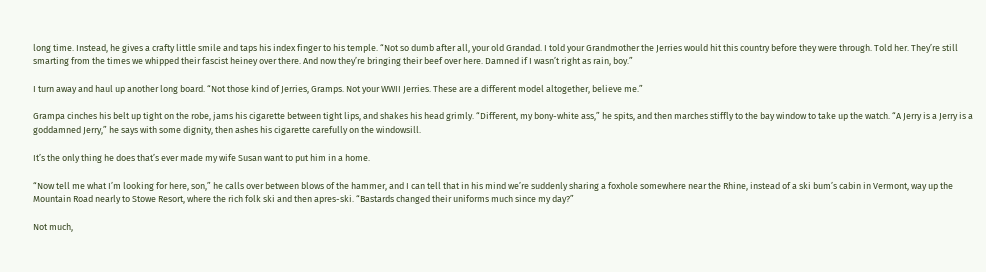long time. Instead, he gives a crafty little smile and taps his index finger to his temple. “Not so dumb after all, your old Grandad. I told your Grandmother the Jerries would hit this country before they were through. Told her. They’re still smarting from the times we whipped their fascist heiney over there. And now they’re bringing their beef over here. Damned if I wasn’t right as rain, boy.”

I turn away and haul up another long board. “Not those kind of Jerries, Gramps. Not your WWII Jerries. These are a different model altogether, believe me.”

Grampa cinches his belt up tight on the robe, jams his cigarette between tight lips, and shakes his head grimly. “Different, my bony-white ass,” he spits, and then marches stiffly to the bay window to take up the watch. “A Jerry is a Jerry is a goddamned Jerry,” he says with some dignity, then ashes his cigarette carefully on the windowsill.

It’s the only thing he does that’s ever made my wife Susan want to put him in a home.

“Now tell me what I’m looking for here, son,” he calls over between blows of the hammer, and I can tell that in his mind we’re suddenly sharing a foxhole somewhere near the Rhine, instead of a ski bum’s cabin in Vermont, way up the Mountain Road nearly to Stowe Resort, where the rich folk ski and then apres-ski. “Bastards changed their uniforms much since my day?”

Not much,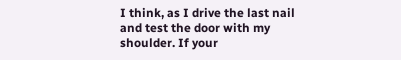I think, as I drive the last nail and test the door with my shoulder. If your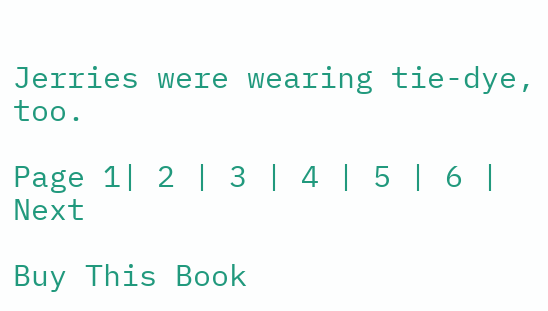Jerries were wearing tie-dye, too.

Page 1| 2 | 3 | 4 | 5 | 6 | Next

Buy This Book